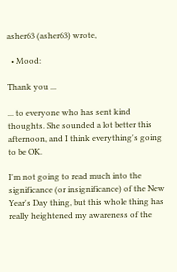asher63 (asher63) wrote,

  • Mood:

Thank you ...

... to everyone who has sent kind thoughts. She sounded a lot better this afternoon, and I think everything's going to be OK.

I'm not going to read much into the significance (or insignificance) of the New Year's Day thing, but this whole thing has really heightened my awareness of the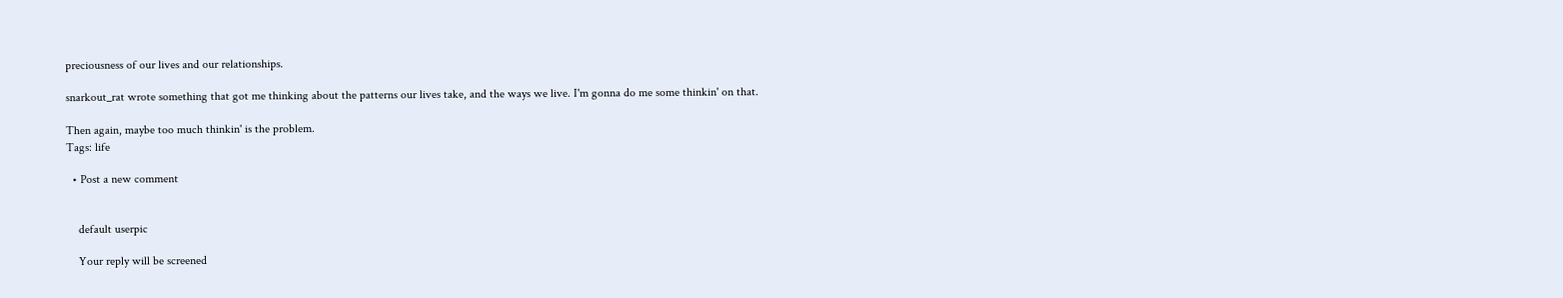preciousness of our lives and our relationships.

snarkout_rat wrote something that got me thinking about the patterns our lives take, and the ways we live. I'm gonna do me some thinkin' on that.

Then again, maybe too much thinkin' is the problem.
Tags: life

  • Post a new comment


    default userpic

    Your reply will be screened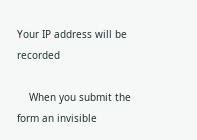Your IP address will be recorded

    When you submit the form an invisible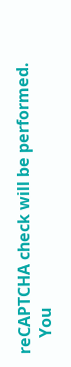reCAPTCHA check will be performed.
    You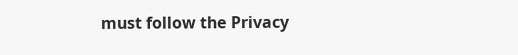must follow the Privacy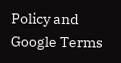Policy and Google Terms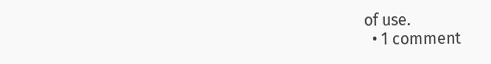of use.
  • 1 comment